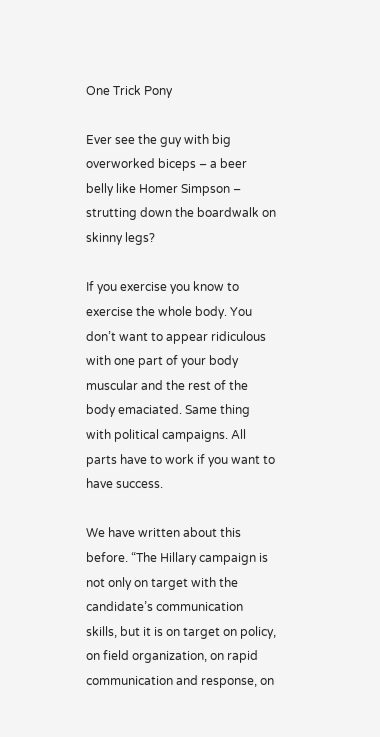One Trick Pony

Ever see the guy with big overworked biceps – a beer belly like Homer Simpson – strutting down the boardwalk on skinny legs?

If you exercise you know to exercise the whole body. You don’t want to appear ridiculous with one part of your body muscular and the rest of the body emaciated. Same thing with political campaigns. All parts have to work if you want to have success.

We have written about this before. “The Hillary campaign is not only on target with the candidate’s communication skills, but it is on target on policy, on field organization, on rapid communication and response, on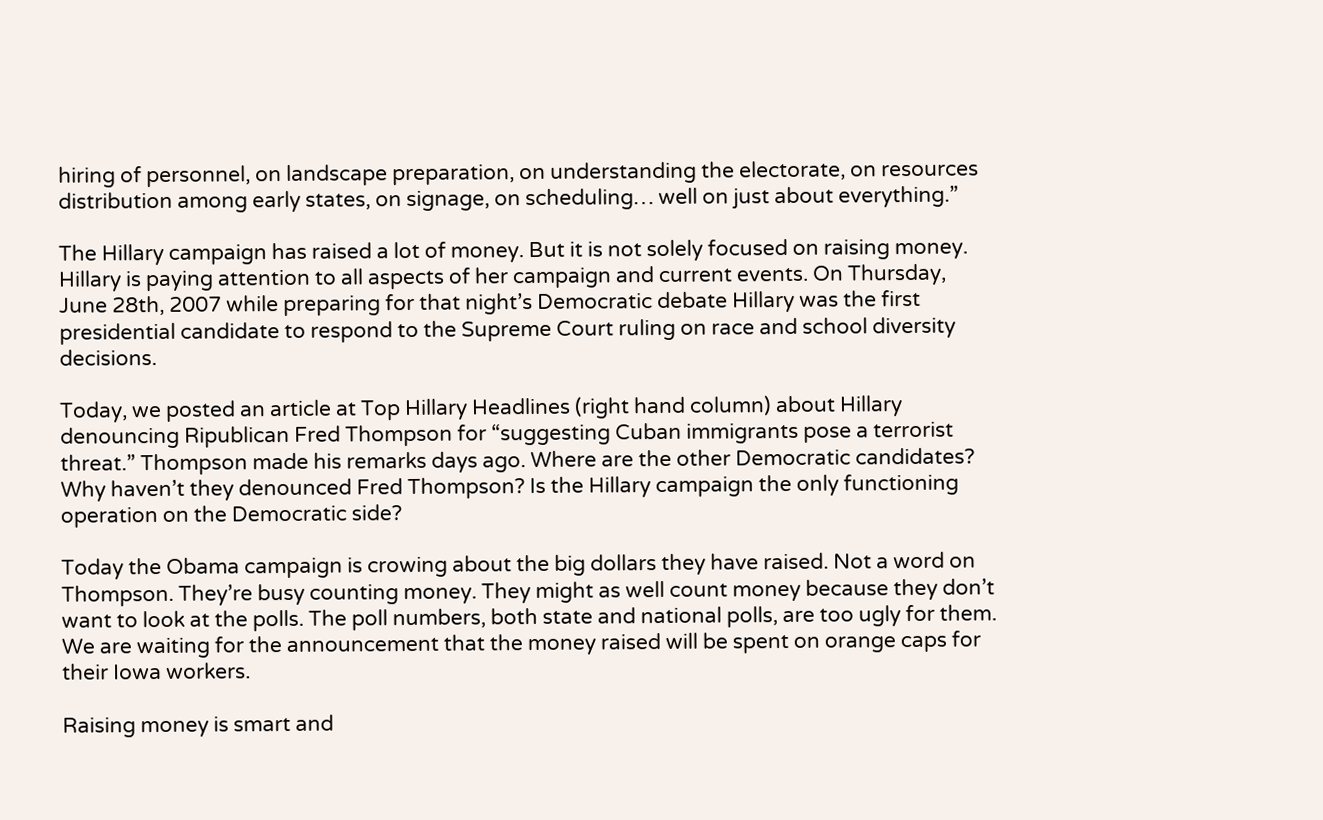hiring of personnel, on landscape preparation, on understanding the electorate, on resources distribution among early states, on signage, on scheduling… well on just about everything.”

The Hillary campaign has raised a lot of money. But it is not solely focused on raising money. Hillary is paying attention to all aspects of her campaign and current events. On Thursday, June 28th, 2007 while preparing for that night’s Democratic debate Hillary was the first presidential candidate to respond to the Supreme Court ruling on race and school diversity decisions.

Today, we posted an article at Top Hillary Headlines (right hand column) about Hillary denouncing Ripublican Fred Thompson for “suggesting Cuban immigrants pose a terrorist threat.” Thompson made his remarks days ago. Where are the other Democratic candidates? Why haven’t they denounced Fred Thompson? Is the Hillary campaign the only functioning operation on the Democratic side?

Today the Obama campaign is crowing about the big dollars they have raised. Not a word on Thompson. They’re busy counting money. They might as well count money because they don’t want to look at the polls. The poll numbers, both state and national polls, are too ugly for them. We are waiting for the announcement that the money raised will be spent on orange caps for their Iowa workers.

Raising money is smart and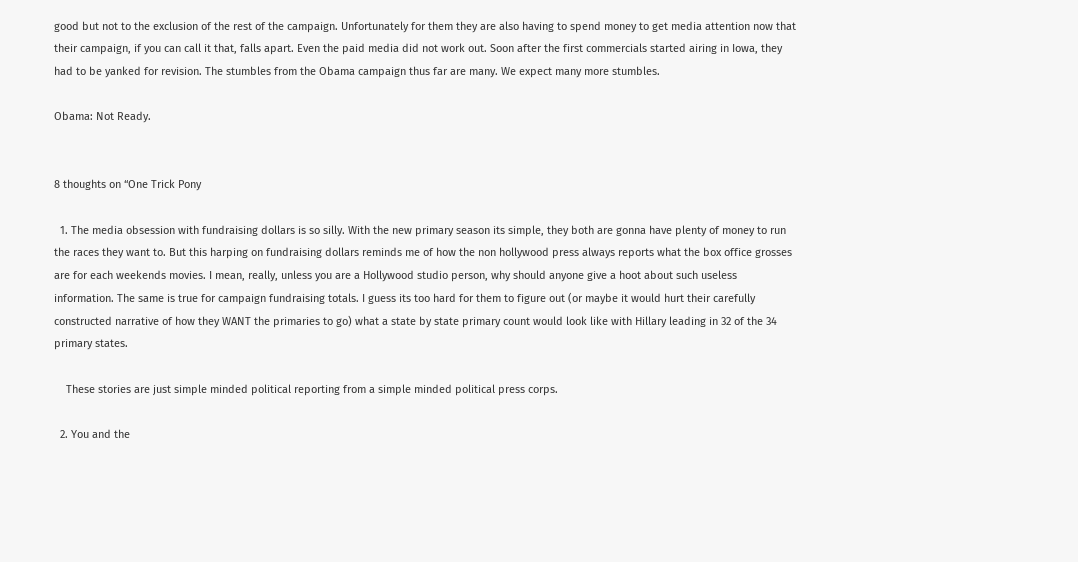good but not to the exclusion of the rest of the campaign. Unfortunately for them they are also having to spend money to get media attention now that their campaign, if you can call it that, falls apart. Even the paid media did not work out. Soon after the first commercials started airing in Iowa, they had to be yanked for revision. The stumbles from the Obama campaign thus far are many. We expect many more stumbles.

Obama: Not Ready.


8 thoughts on “One Trick Pony

  1. The media obsession with fundraising dollars is so silly. With the new primary season its simple, they both are gonna have plenty of money to run the races they want to. But this harping on fundraising dollars reminds me of how the non hollywood press always reports what the box office grosses are for each weekends movies. I mean, really, unless you are a Hollywood studio person, why should anyone give a hoot about such useless information. The same is true for campaign fundraising totals. I guess its too hard for them to figure out (or maybe it would hurt their carefully constructed narrative of how they WANT the primaries to go) what a state by state primary count would look like with Hillary leading in 32 of the 34 primary states.

    These stories are just simple minded political reporting from a simple minded political press corps.

  2. You and the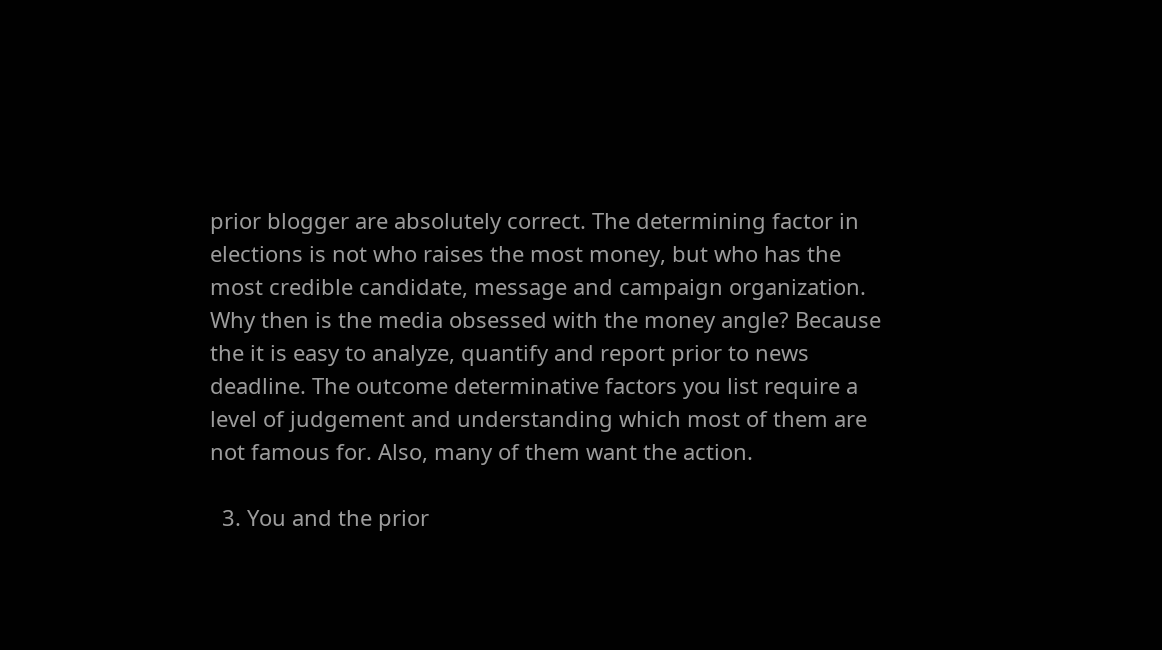prior blogger are absolutely correct. The determining factor in elections is not who raises the most money, but who has the most credible candidate, message and campaign organization. Why then is the media obsessed with the money angle? Because the it is easy to analyze, quantify and report prior to news deadline. The outcome determinative factors you list require a level of judgement and understanding which most of them are not famous for. Also, many of them want the action.

  3. You and the prior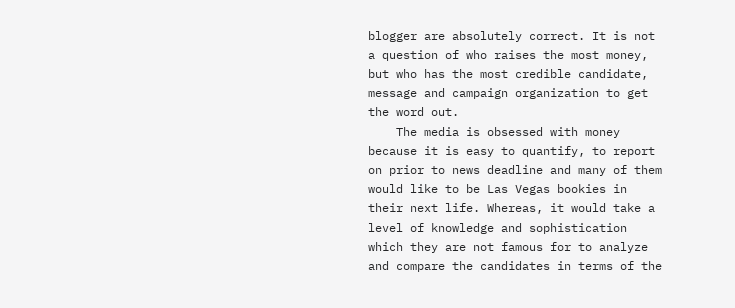blogger are absolutely correct. It is not a question of who raises the most money, but who has the most credible candidate, message and campaign organization to get the word out.
    The media is obsessed with money because it is easy to quantify, to report on prior to news deadline and many of them would like to be Las Vegas bookies in their next life. Whereas, it would take a level of knowledge and sophistication which they are not famous for to analyze and compare the candidates in terms of the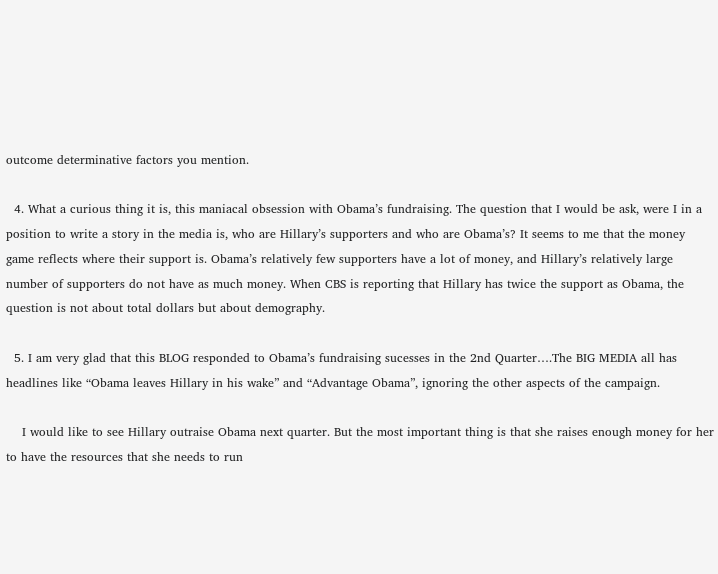outcome determinative factors you mention.

  4. What a curious thing it is, this maniacal obsession with Obama’s fundraising. The question that I would be ask, were I in a position to write a story in the media is, who are Hillary’s supporters and who are Obama’s? It seems to me that the money game reflects where their support is. Obama’s relatively few supporters have a lot of money, and Hillary’s relatively large number of supporters do not have as much money. When CBS is reporting that Hillary has twice the support as Obama, the question is not about total dollars but about demography.

  5. I am very glad that this BLOG responded to Obama’s fundraising sucesses in the 2nd Quarter….The BIG MEDIA all has headlines like “Obama leaves Hillary in his wake” and “Advantage Obama”, ignoring the other aspects of the campaign.

    I would like to see Hillary outraise Obama next quarter. But the most important thing is that she raises enough money for her to have the resources that she needs to run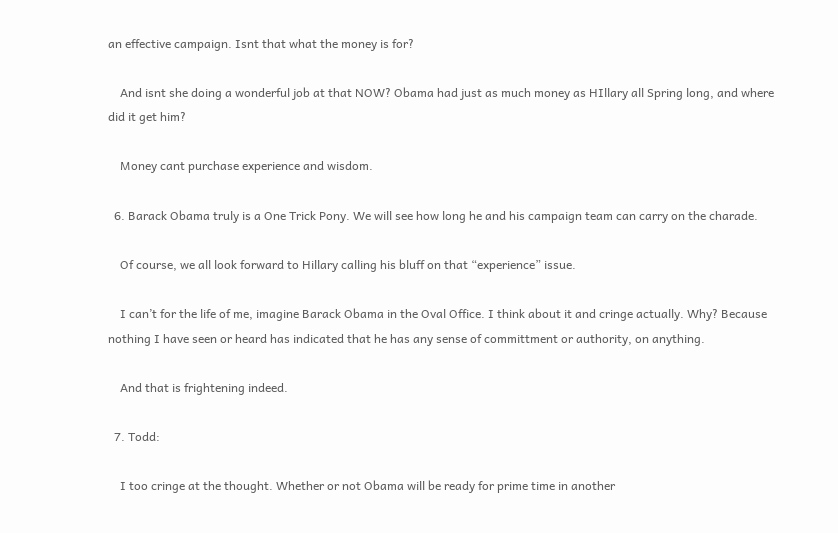an effective campaign. Isnt that what the money is for?

    And isnt she doing a wonderful job at that NOW? Obama had just as much money as HIllary all Spring long, and where did it get him?

    Money cant purchase experience and wisdom.

  6. Barack Obama truly is a One Trick Pony. We will see how long he and his campaign team can carry on the charade.

    Of course, we all look forward to Hillary calling his bluff on that “experience” issue.

    I can’t for the life of me, imagine Barack Obama in the Oval Office. I think about it and cringe actually. Why? Because nothing I have seen or heard has indicated that he has any sense of committment or authority, on anything.

    And that is frightening indeed.

  7. Todd:

    I too cringe at the thought. Whether or not Obama will be ready for prime time in another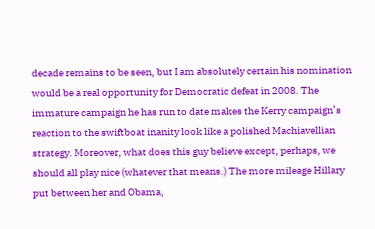decade remains to be seen, but I am absolutely certain his nomination would be a real opportunity for Democratic defeat in 2008. The immature campaign he has run to date makes the Kerry campaign’s reaction to the swiftboat inanity look like a polished Machiavellian strategy. Moreover, what does this guy believe except, perhaps, we should all play nice (whatever that means.) The more mileage Hillary put between her and Obama,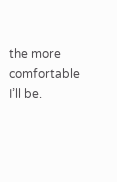the more comfortable I’ll be.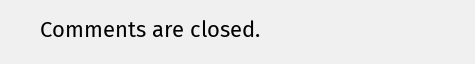Comments are closed.